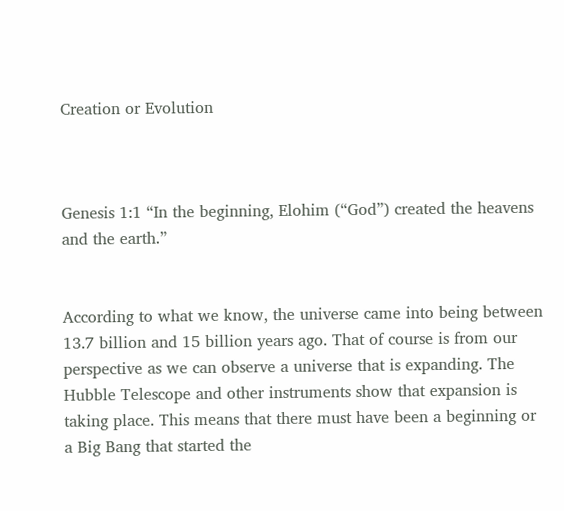Creation or Evolution



Genesis 1:1 “In the beginning, Elohim (“God”) created the heavens and the earth.”


According to what we know, the universe came into being between 13.7 billion and 15 billion years ago. That of course is from our perspective as we can observe a universe that is expanding. The Hubble Telescope and other instruments show that expansion is taking place. This means that there must have been a beginning or a Big Bang that started the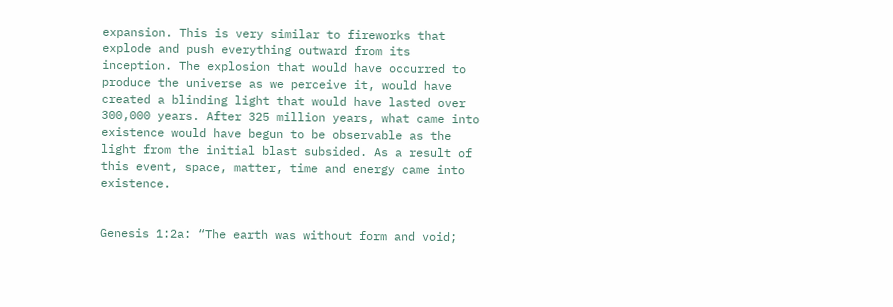expansion. This is very similar to fireworks that explode and push everything outward from its inception. The explosion that would have occurred to produce the universe as we perceive it, would have created a blinding light that would have lasted over 300,000 years. After 325 million years, what came into existence would have begun to be observable as the light from the initial blast subsided. As a result of this event, space, matter, time and energy came into existence.


Genesis 1:2a: “The earth was without form and void;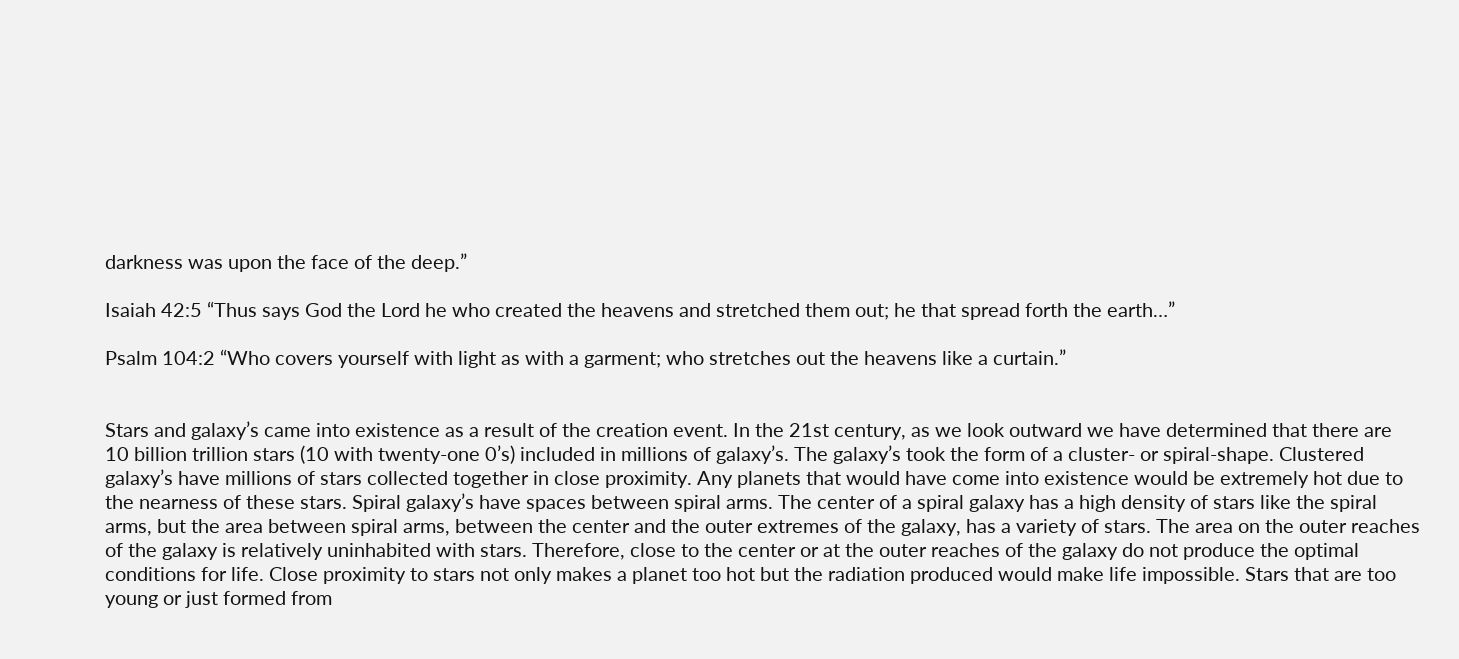darkness was upon the face of the deep.”

Isaiah 42:5 “Thus says God the Lord he who created the heavens and stretched them out; he that spread forth the earth…”

Psalm 104:2 “Who covers yourself with light as with a garment; who stretches out the heavens like a curtain.”


Stars and galaxy’s came into existence as a result of the creation event. In the 21st century, as we look outward we have determined that there are 10 billion trillion stars (10 with twenty-one 0’s) included in millions of galaxy’s. The galaxy’s took the form of a cluster- or spiral-shape. Clustered galaxy’s have millions of stars collected together in close proximity. Any planets that would have come into existence would be extremely hot due to the nearness of these stars. Spiral galaxy’s have spaces between spiral arms. The center of a spiral galaxy has a high density of stars like the spiral arms, but the area between spiral arms, between the center and the outer extremes of the galaxy, has a variety of stars. The area on the outer reaches of the galaxy is relatively uninhabited with stars. Therefore, close to the center or at the outer reaches of the galaxy do not produce the optimal conditions for life. Close proximity to stars not only makes a planet too hot but the radiation produced would make life impossible. Stars that are too young or just formed from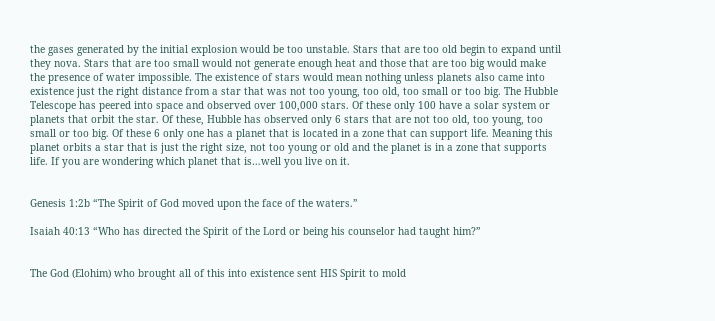the gases generated by the initial explosion would be too unstable. Stars that are too old begin to expand until they nova. Stars that are too small would not generate enough heat and those that are too big would make the presence of water impossible. The existence of stars would mean nothing unless planets also came into existence just the right distance from a star that was not too young, too old, too small or too big. The Hubble Telescope has peered into space and observed over 100,000 stars. Of these only 100 have a solar system or planets that orbit the star. Of these, Hubble has observed only 6 stars that are not too old, too young, too small or too big. Of these 6 only one has a planet that is located in a zone that can support life. Meaning this planet orbits a star that is just the right size, not too young or old and the planet is in a zone that supports life. If you are wondering which planet that is…well you live on it.


Genesis 1:2b “The Spirit of God moved upon the face of the waters.”

Isaiah 40:13 “Who has directed the Spirit of the Lord or being his counselor had taught him?”


The God (Elohim) who brought all of this into existence sent HIS Spirit to mold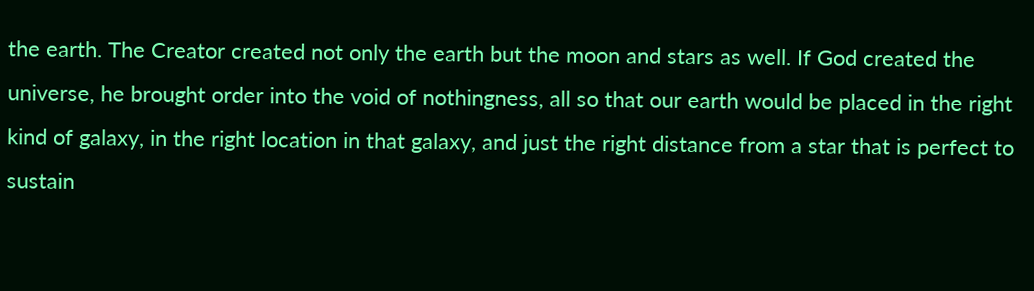the earth. The Creator created not only the earth but the moon and stars as well. If God created the universe, he brought order into the void of nothingness, all so that our earth would be placed in the right kind of galaxy, in the right location in that galaxy, and just the right distance from a star that is perfect to sustain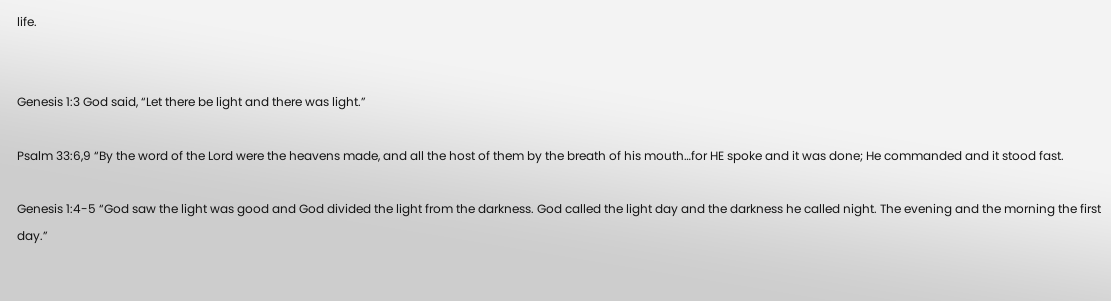life.


Genesis 1:3 God said, “Let there be light and there was light.”

Psalm 33:6,9 “By the word of the Lord were the heavens made, and all the host of them by the breath of his mouth…for HE spoke and it was done; He commanded and it stood fast.

Genesis 1:4-5 “God saw the light was good and God divided the light from the darkness. God called the light day and the darkness he called night. The evening and the morning the first day.”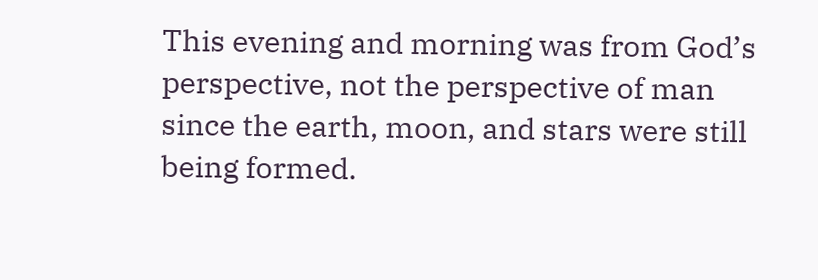This evening and morning was from God’s perspective, not the perspective of man since the earth, moon, and stars were still being formed.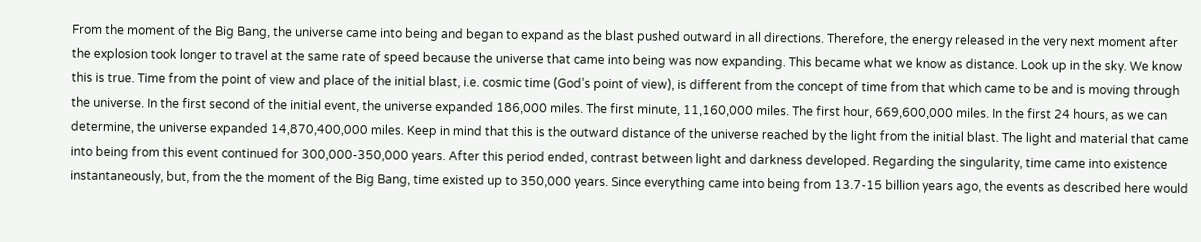From the moment of the Big Bang, the universe came into being and began to expand as the blast pushed outward in all directions. Therefore, the energy released in the very next moment after the explosion took longer to travel at the same rate of speed because the universe that came into being was now expanding. This became what we know as distance. Look up in the sky. We know this is true. Time from the point of view and place of the initial blast, i.e. cosmic time (God’s point of view), is different from the concept of time from that which came to be and is moving through the universe. In the first second of the initial event, the universe expanded 186,000 miles. The first minute, 11,160,000 miles. The first hour, 669,600,000 miles. In the first 24 hours, as we can determine, the universe expanded 14,870,400,000 miles. Keep in mind that this is the outward distance of the universe reached by the light from the initial blast. The light and material that came into being from this event continued for 300,000-350,000 years. After this period ended, contrast between light and darkness developed. Regarding the singularity, time came into existence instantaneously, but, from the the moment of the Big Bang, time existed up to 350,000 years. Since everything came into being from 13.7-15 billion years ago, the events as described here would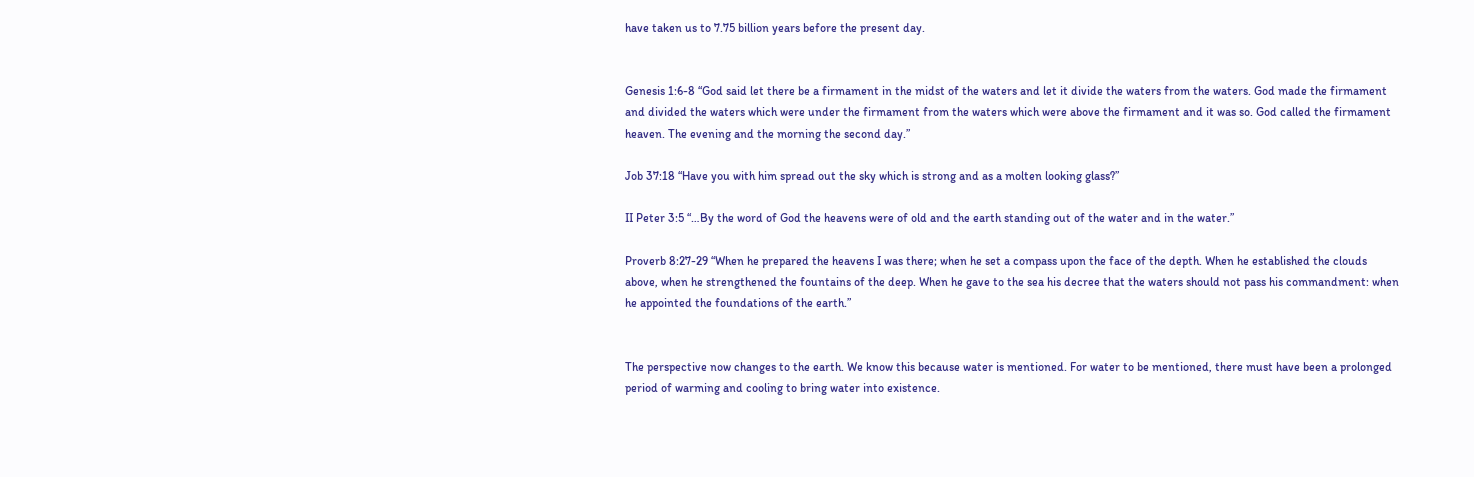have taken us to 7.75 billion years before the present day.


Genesis 1:6-8 “God said let there be a firmament in the midst of the waters and let it divide the waters from the waters. God made the firmament and divided the waters which were under the firmament from the waters which were above the firmament and it was so. God called the firmament heaven. The evening and the morning the second day.”

Job 37:18 “Have you with him spread out the sky which is strong and as a molten looking glass?”

II Peter 3:5 “…By the word of God the heavens were of old and the earth standing out of the water and in the water.”

Proverb 8:27-29 “When he prepared the heavens I was there; when he set a compass upon the face of the depth. When he established the clouds above, when he strengthened the fountains of the deep. When he gave to the sea his decree that the waters should not pass his commandment: when he appointed the foundations of the earth.”


The perspective now changes to the earth. We know this because water is mentioned. For water to be mentioned, there must have been a prolonged period of warming and cooling to bring water into existence.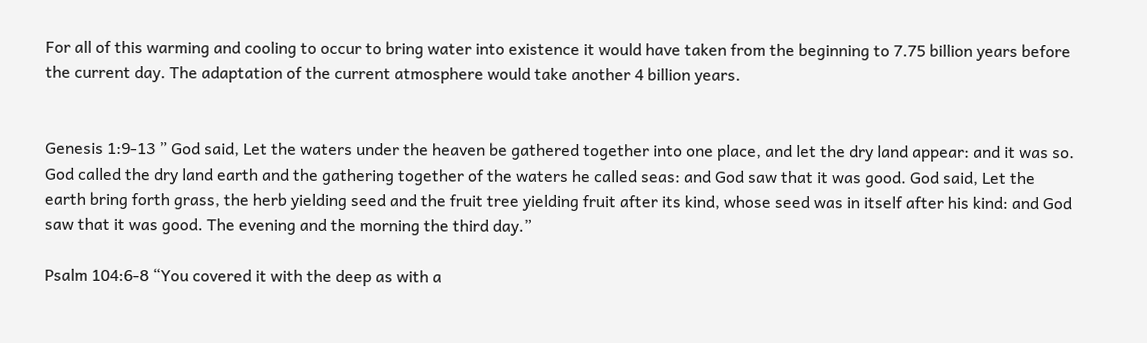For all of this warming and cooling to occur to bring water into existence it would have taken from the beginning to 7.75 billion years before the current day. The adaptation of the current atmosphere would take another 4 billion years.


Genesis 1:9-13 ” God said, Let the waters under the heaven be gathered together into one place, and let the dry land appear: and it was so. God called the dry land earth and the gathering together of the waters he called seas: and God saw that it was good. God said, Let the earth bring forth grass, the herb yielding seed and the fruit tree yielding fruit after its kind, whose seed was in itself after his kind: and God saw that it was good. The evening and the morning the third day.”

Psalm 104:6-8 “You covered it with the deep as with a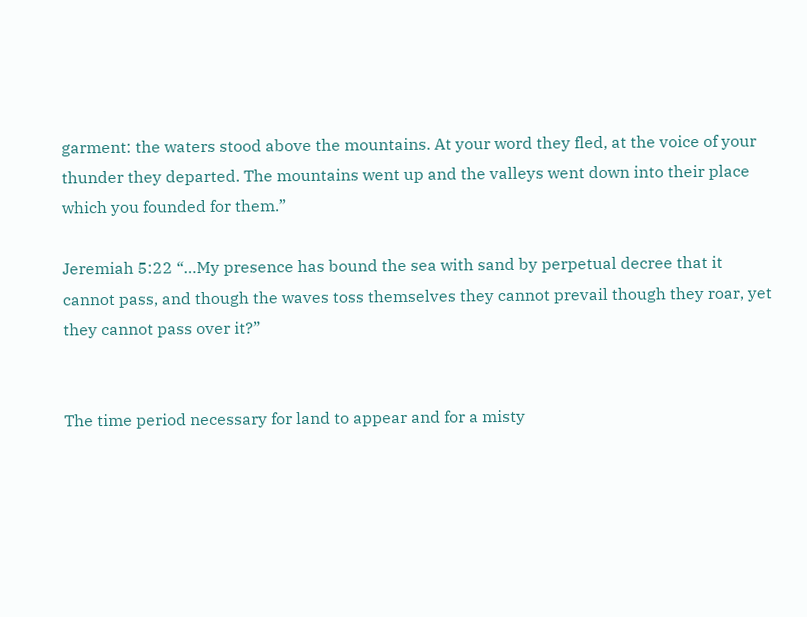garment: the waters stood above the mountains. At your word they fled, at the voice of your thunder they departed. The mountains went up and the valleys went down into their place which you founded for them.”

Jeremiah 5:22 “…My presence has bound the sea with sand by perpetual decree that it cannot pass, and though the waves toss themselves they cannot prevail though they roar, yet they cannot pass over it?”


The time period necessary for land to appear and for a misty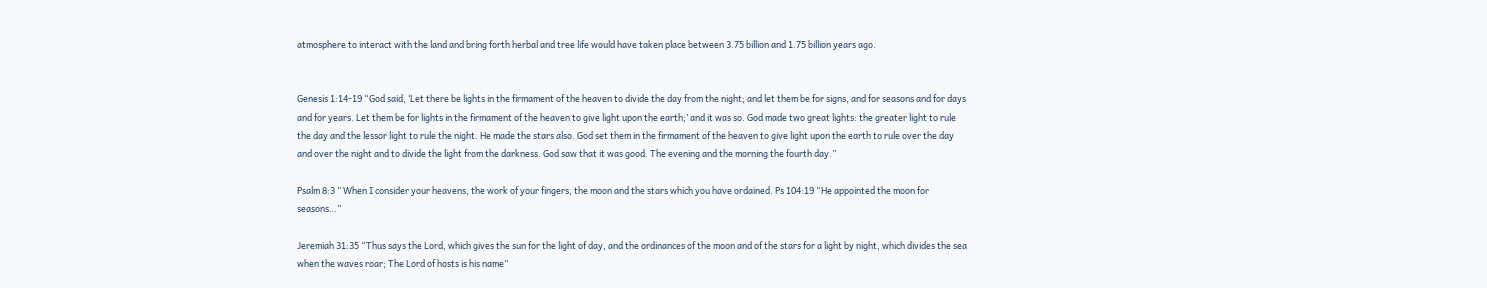atmosphere to interact with the land and bring forth herbal and tree life would have taken place between 3.75 billion and 1.75 billion years ago.


Genesis 1:14-19 “God said, ‘Let there be lights in the firmament of the heaven to divide the day from the night; and let them be for signs, and for seasons and for days and for years. Let them be for lights in the firmament of the heaven to give light upon the earth;’ and it was so. God made two great lights: the greater light to rule the day and the lessor light to rule the night. He made the stars also. God set them in the firmament of the heaven to give light upon the earth to rule over the day and over the night and to divide the light from the darkness. God saw that it was good. The evening and the morning the fourth day.”

Psalm 8:3 ” When I consider your heavens, the work of your fingers, the moon and the stars which you have ordained. Ps 104:19 “He appointed the moon for seasons…”

Jeremiah 31:35 “Thus says the Lord, which gives the sun for the light of day, and the ordinances of the moon and of the stars for a light by night, which divides the sea when the waves roar; The Lord of hosts is his name”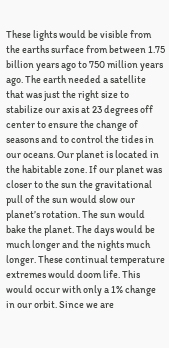These lights would be visible from the earths surface from between 1.75 billion years ago to 750 million years ago. The earth needed a satellite that was just the right size to stabilize our axis at 23 degrees off center to ensure the change of seasons and to control the tides in our oceans. Our planet is located in the habitable zone. If our planet was closer to the sun the gravitational pull of the sun would slow our planet’s rotation. The sun would bake the planet. The days would be much longer and the nights much longer. These continual temperature extremes would doom life. This would occur with only a 1% change in our orbit. Since we are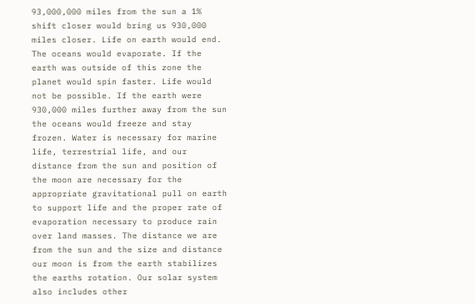93,000,000 miles from the sun a 1% shift closer would bring us 930,000 miles closer. Life on earth would end. The oceans would evaporate. If the earth was outside of this zone the planet would spin faster. Life would not be possible. If the earth were 930,000 miles further away from the sun the oceans would freeze and stay frozen. Water is necessary for marine life, terrestrial life, and our distance from the sun and position of the moon are necessary for the appropriate gravitational pull on earth to support life and the proper rate of evaporation necessary to produce rain over land masses. The distance we are from the sun and the size and distance our moon is from the earth stabilizes the earths rotation. Our solar system also includes other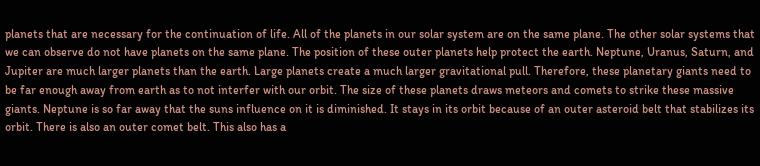planets that are necessary for the continuation of life. All of the planets in our solar system are on the same plane. The other solar systems that we can observe do not have planets on the same plane. The position of these outer planets help protect the earth. Neptune, Uranus, Saturn, and Jupiter are much larger planets than the earth. Large planets create a much larger gravitational pull. Therefore, these planetary giants need to be far enough away from earth as to not interfer with our orbit. The size of these planets draws meteors and comets to strike these massive giants. Neptune is so far away that the suns influence on it is diminished. It stays in its orbit because of an outer asteroid belt that stabilizes its orbit. There is also an outer comet belt. This also has a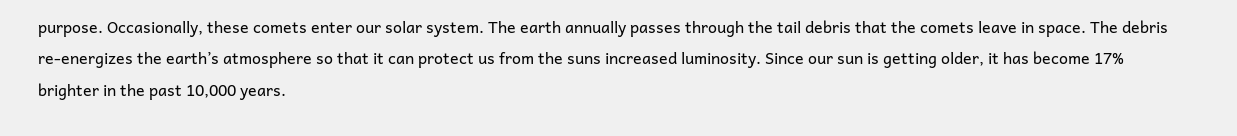purpose. Occasionally, these comets enter our solar system. The earth annually passes through the tail debris that the comets leave in space. The debris re-energizes the earth’s atmosphere so that it can protect us from the suns increased luminosity. Since our sun is getting older, it has become 17% brighter in the past 10,000 years.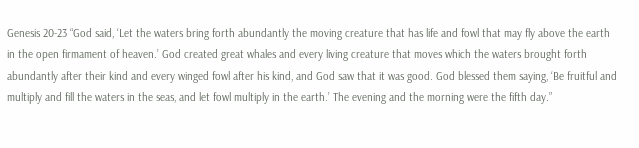Genesis 20-23 “God said, ‘Let the waters bring forth abundantly the moving creature that has life and fowl that may fly above the earth in the open firmament of heaven.’ God created great whales and every living creature that moves which the waters brought forth abundantly after their kind and every winged fowl after his kind, and God saw that it was good. God blessed them saying, ‘Be fruitful and multiply and fill the waters in the seas, and let fowl multiply in the earth.’ The evening and the morning were the fifth day.”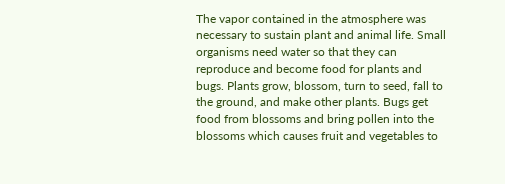The vapor contained in the atmosphere was necessary to sustain plant and animal life. Small organisms need water so that they can reproduce and become food for plants and bugs. Plants grow, blossom, turn to seed, fall to the ground, and make other plants. Bugs get food from blossoms and bring pollen into the blossoms which causes fruit and vegetables to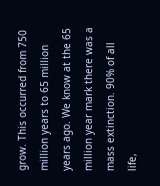grow. This occurred from 750 million years to 65 million years ago. We know at the 65 million year mark there was a mass extinction. 90% of all life,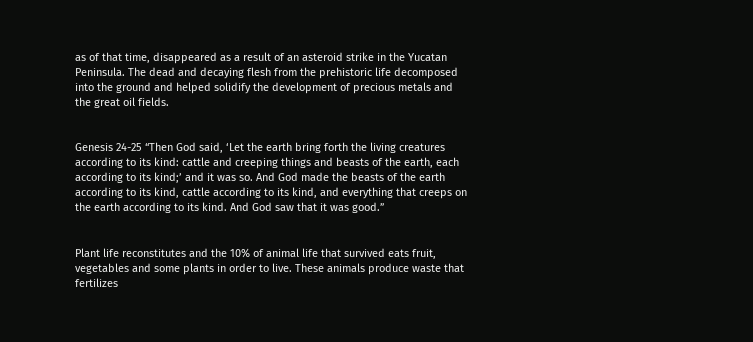as of that time, disappeared as a result of an asteroid strike in the Yucatan Peninsula. The dead and decaying flesh from the prehistoric life decomposed into the ground and helped solidify the development of precious metals and the great oil fields.


Genesis 24-25 “Then God said, ‘Let the earth bring forth the living creatures according to its kind: cattle and creeping things and beasts of the earth, each according to its kind;’ and it was so. And God made the beasts of the earth according to its kind, cattle according to its kind, and everything that creeps on the earth according to its kind. And God saw that it was good.”


Plant life reconstitutes and the 10% of animal life that survived eats fruit, vegetables and some plants in order to live. These animals produce waste that fertilizes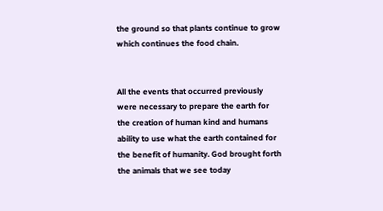the ground so that plants continue to grow which continues the food chain.


All the events that occurred previously were necessary to prepare the earth for the creation of human kind and humans ability to use what the earth contained for the benefit of humanity. God brought forth the animals that we see today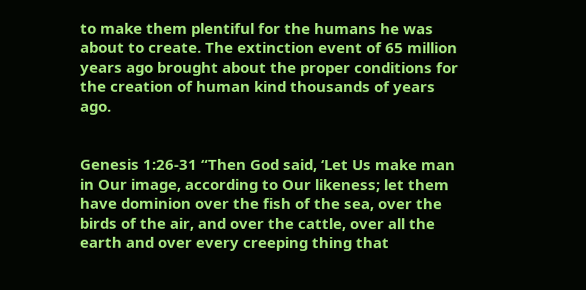to make them plentiful for the humans he was about to create. The extinction event of 65 million years ago brought about the proper conditions for the creation of human kind thousands of years ago.


Genesis 1:26-31 “Then God said, ‘Let Us make man in Our image, according to Our likeness; let them have dominion over the fish of the sea, over the birds of the air, and over the cattle, over all the earth and over every creeping thing that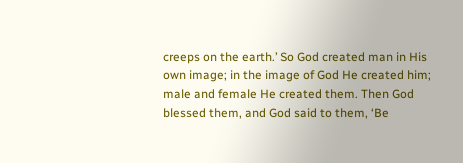creeps on the earth.’ So God created man in His own image; in the image of God He created him; male and female He created them. Then God blessed them, and God said to them, ‘Be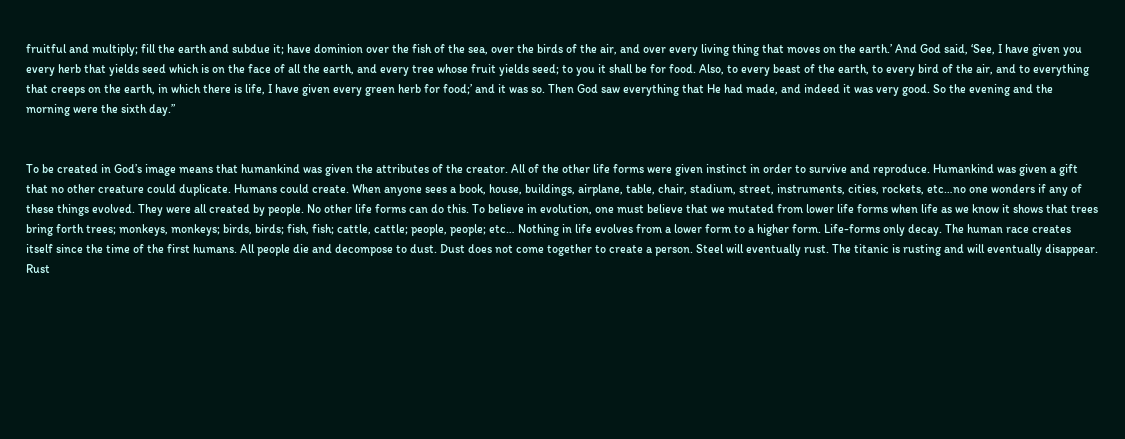fruitful and multiply; fill the earth and subdue it; have dominion over the fish of the sea, over the birds of the air, and over every living thing that moves on the earth.’ And God said, ‘See, I have given you every herb that yields seed which is on the face of all the earth, and every tree whose fruit yields seed; to you it shall be for food. Also, to every beast of the earth, to every bird of the air, and to everything that creeps on the earth, in which there is life, I have given every green herb for food;’ and it was so. Then God saw everything that He had made, and indeed it was very good. So the evening and the morning were the sixth day.”


To be created in God’s image means that humankind was given the attributes of the creator. All of the other life forms were given instinct in order to survive and reproduce. Humankind was given a gift that no other creature could duplicate. Humans could create. When anyone sees a book, house, buildings, airplane, table, chair, stadium, street, instruments, cities, rockets, etc…no one wonders if any of these things evolved. They were all created by people. No other life forms can do this. To believe in evolution, one must believe that we mutated from lower life forms when life as we know it shows that trees bring forth trees; monkeys, monkeys; birds, birds; fish, fish; cattle, cattle; people, people; etc… Nothing in life evolves from a lower form to a higher form. Life-forms only decay. The human race creates itself since the time of the first humans. All people die and decompose to dust. Dust does not come together to create a person. Steel will eventually rust. The titanic is rusting and will eventually disappear. Rust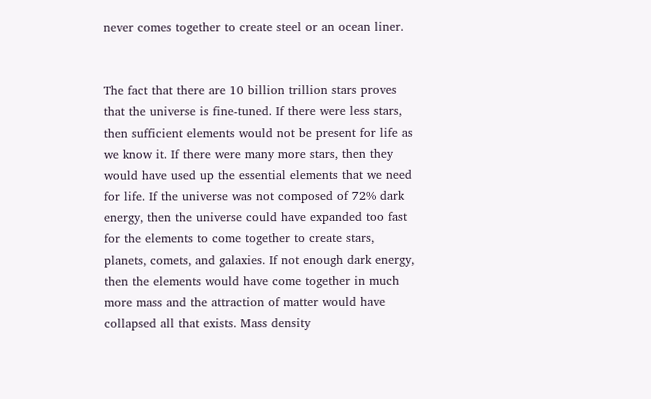never comes together to create steel or an ocean liner.


The fact that there are 10 billion trillion stars proves that the universe is fine-tuned. If there were less stars, then sufficient elements would not be present for life as we know it. If there were many more stars, then they would have used up the essential elements that we need for life. If the universe was not composed of 72% dark energy, then the universe could have expanded too fast for the elements to come together to create stars, planets, comets, and galaxies. If not enough dark energy, then the elements would have come together in much more mass and the attraction of matter would have collapsed all that exists. Mass density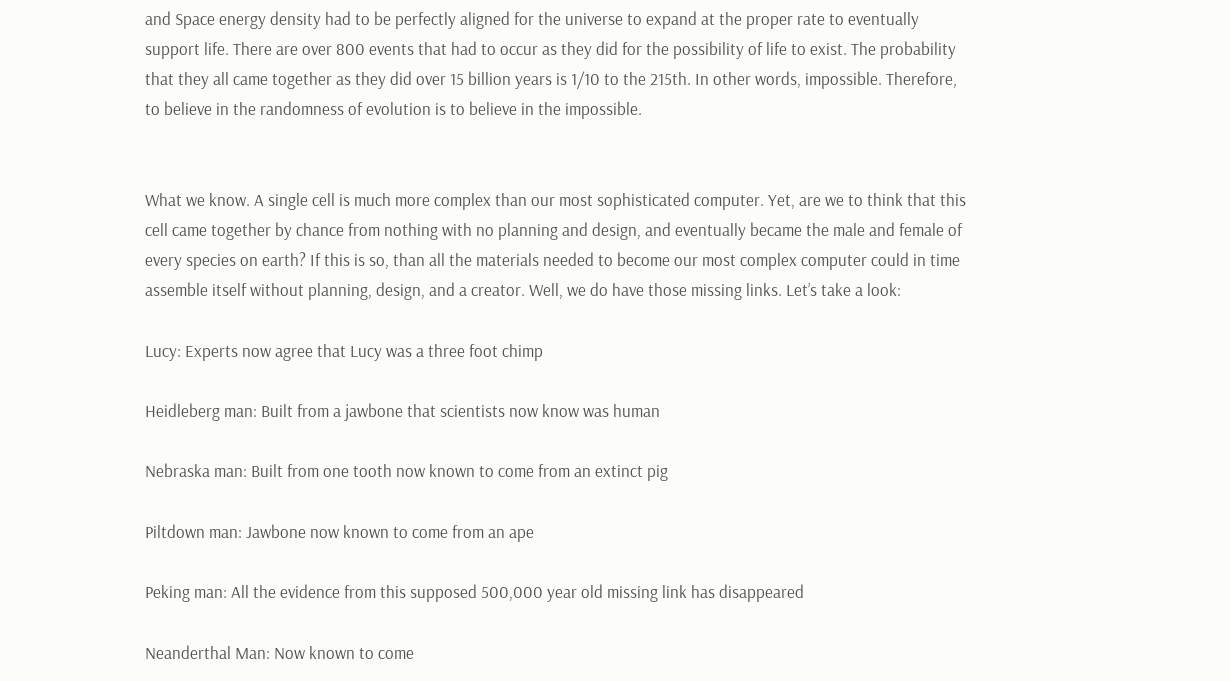and Space energy density had to be perfectly aligned for the universe to expand at the proper rate to eventually support life. There are over 800 events that had to occur as they did for the possibility of life to exist. The probability that they all came together as they did over 15 billion years is 1/10 to the 215th. In other words, impossible. Therefore, to believe in the randomness of evolution is to believe in the impossible.


What we know. A single cell is much more complex than our most sophisticated computer. Yet, are we to think that this cell came together by chance from nothing with no planning and design, and eventually became the male and female of every species on earth? If this is so, than all the materials needed to become our most complex computer could in time assemble itself without planning, design, and a creator. Well, we do have those missing links. Let’s take a look:

Lucy: Experts now agree that Lucy was a three foot chimp

Heidleberg man: Built from a jawbone that scientists now know was human

Nebraska man: Built from one tooth now known to come from an extinct pig

Piltdown man: Jawbone now known to come from an ape

Peking man: All the evidence from this supposed 500,000 year old missing link has disappeared

Neanderthal Man: Now known to come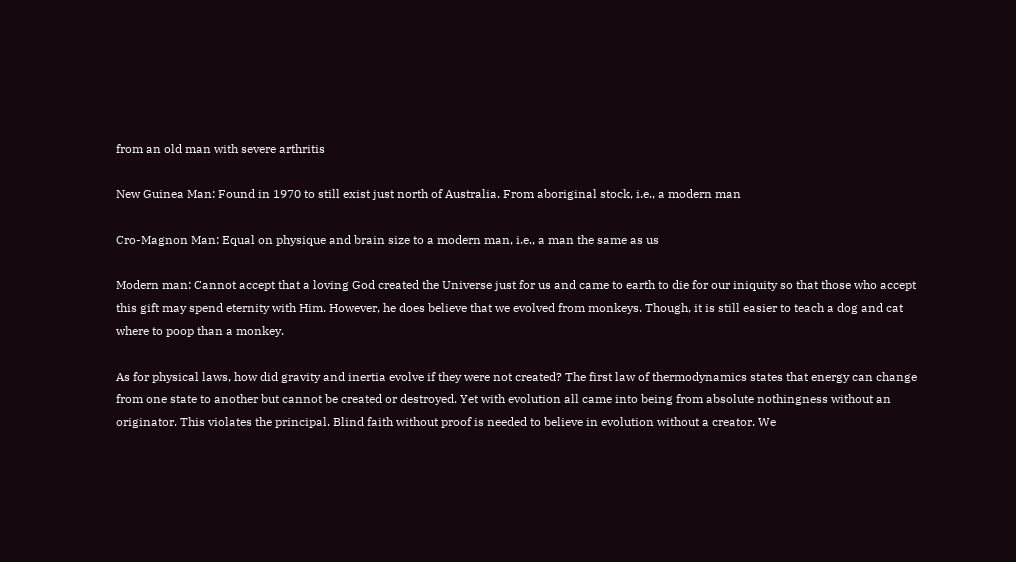from an old man with severe arthritis

New Guinea Man: Found in 1970 to still exist just north of Australia. From aboriginal stock, i.e., a modern man

Cro-Magnon Man: Equal on physique and brain size to a modern man, i.e., a man the same as us

Modern man: Cannot accept that a loving God created the Universe just for us and came to earth to die for our iniquity so that those who accept this gift may spend eternity with Him. However, he does believe that we evolved from monkeys. Though, it is still easier to teach a dog and cat where to poop than a monkey.

As for physical laws, how did gravity and inertia evolve if they were not created? The first law of thermodynamics states that energy can change from one state to another but cannot be created or destroyed. Yet with evolution all came into being from absolute nothingness without an originator. This violates the principal. Blind faith without proof is needed to believe in evolution without a creator. We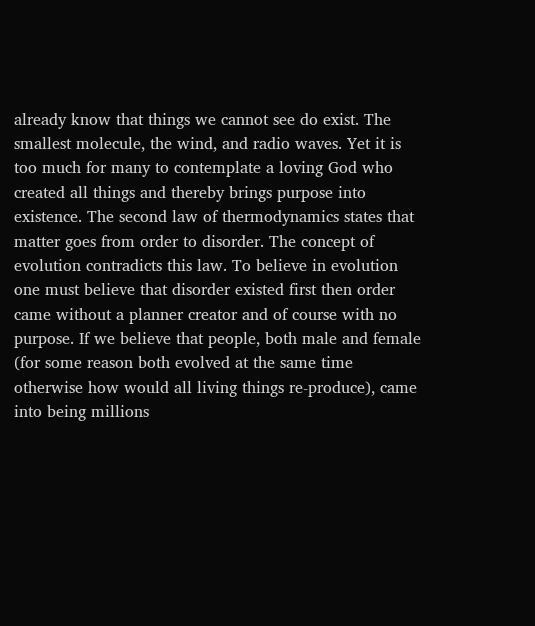already know that things we cannot see do exist. The smallest molecule, the wind, and radio waves. Yet it is too much for many to contemplate a loving God who created all things and thereby brings purpose into existence. The second law of thermodynamics states that matter goes from order to disorder. The concept of evolution contradicts this law. To believe in evolution one must believe that disorder existed first then order came without a planner creator and of course with no purpose. If we believe that people, both male and female (for some reason both evolved at the same time otherwise how would all living things re-produce), came into being millions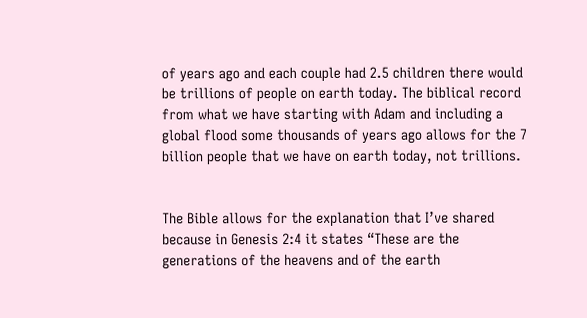of years ago and each couple had 2.5 children there would be trillions of people on earth today. The biblical record from what we have starting with Adam and including a global flood some thousands of years ago allows for the 7 billion people that we have on earth today, not trillions.


The Bible allows for the explanation that I’ve shared because in Genesis 2:4 it states “These are the generations of the heavens and of the earth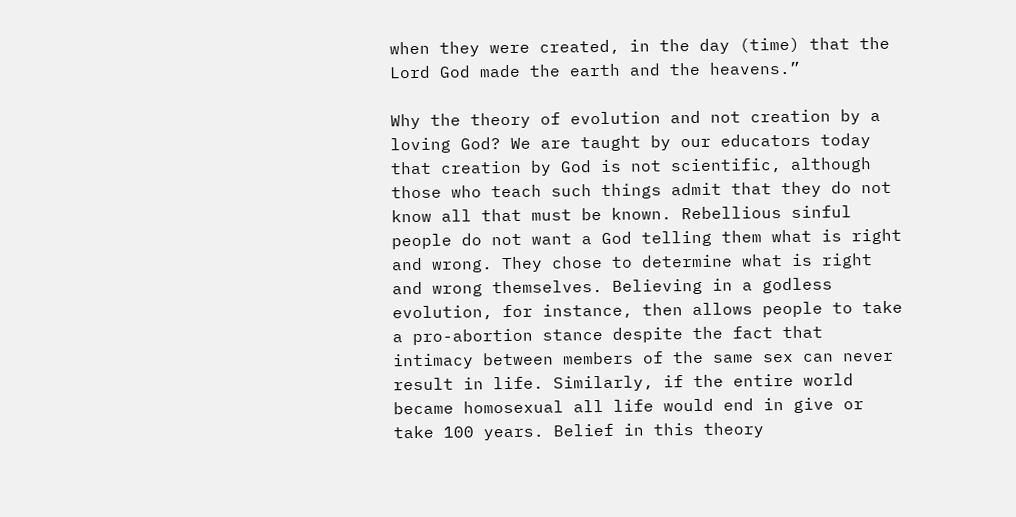when they were created, in the day (time) that the Lord God made the earth and the heavens.”

Why the theory of evolution and not creation by a loving God? We are taught by our educators today that creation by God is not scientific, although those who teach such things admit that they do not know all that must be known. Rebellious sinful people do not want a God telling them what is right and wrong. They chose to determine what is right and wrong themselves. Believing in a godless evolution, for instance, then allows people to take a pro-abortion stance despite the fact that intimacy between members of the same sex can never result in life. Similarly, if the entire world became homosexual all life would end in give or take 100 years. Belief in this theory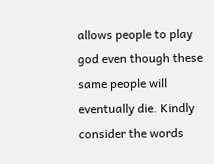allows people to play god even though these same people will eventually die. Kindly consider the words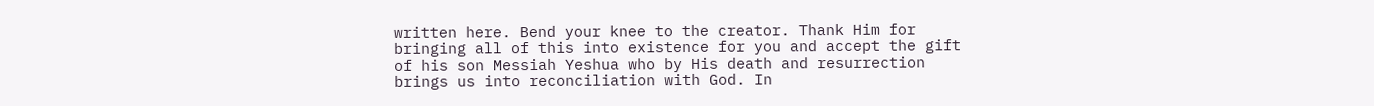written here. Bend your knee to the creator. Thank Him for bringing all of this into existence for you and accept the gift of his son Messiah Yeshua who by His death and resurrection brings us into reconciliation with God. In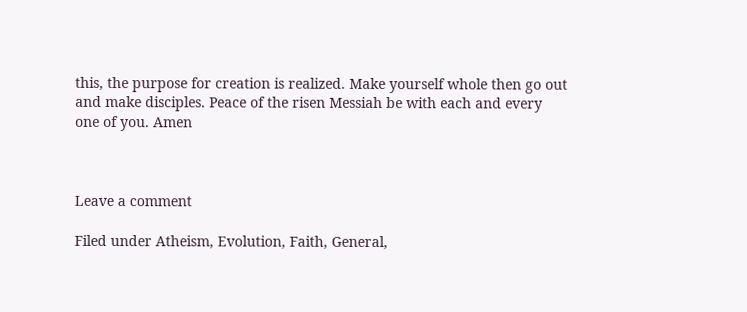this, the purpose for creation is realized. Make yourself whole then go out and make disciples. Peace of the risen Messiah be with each and every one of you. Amen



Leave a comment

Filed under Atheism, Evolution, Faith, General,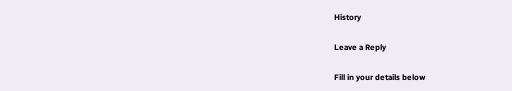History

Leave a Reply

Fill in your details below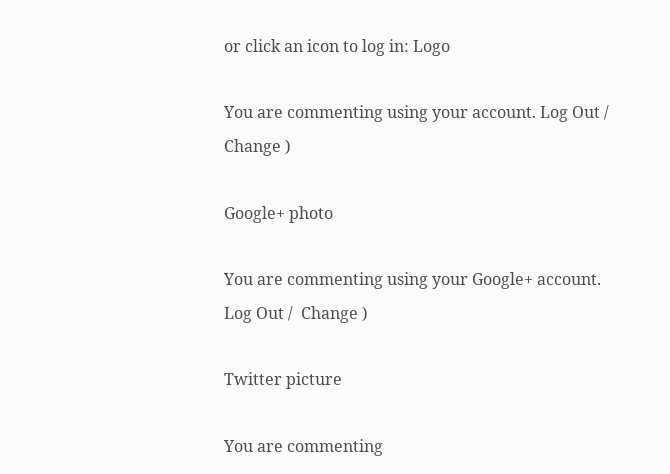or click an icon to log in: Logo

You are commenting using your account. Log Out /  Change )

Google+ photo

You are commenting using your Google+ account. Log Out /  Change )

Twitter picture

You are commenting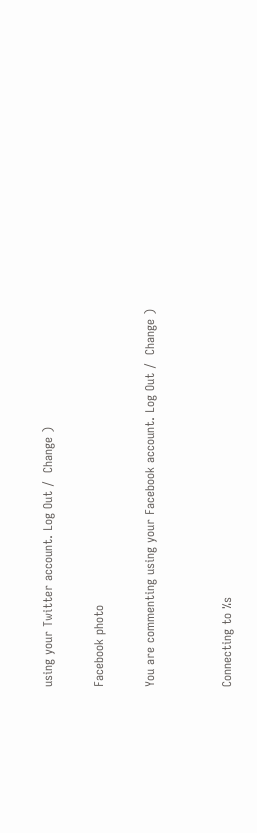using your Twitter account. Log Out /  Change )

Facebook photo

You are commenting using your Facebook account. Log Out /  Change )


Connecting to %s